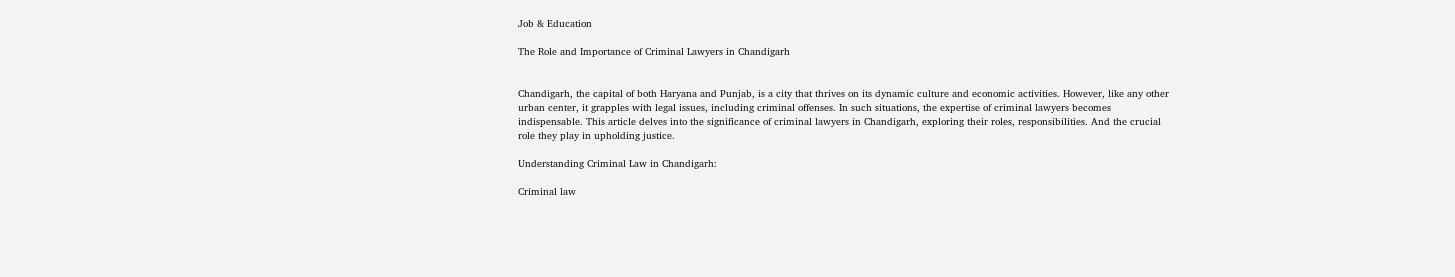Job & Education

The Role and Importance of Criminal Lawyers in Chandigarh


Chandigarh, the capital of both Haryana and Punjab, is a city that thrives on its dynamic culture and economic activities. However, like any other urban center, it grapples with legal issues, including criminal offenses. In such situations, the expertise of criminal lawyers becomes indispensable. This article delves into the significance of criminal lawyers in Chandigarh, exploring their roles, responsibilities. And the crucial role they play in upholding justice.

Understanding Criminal Law in Chandigarh:

Criminal law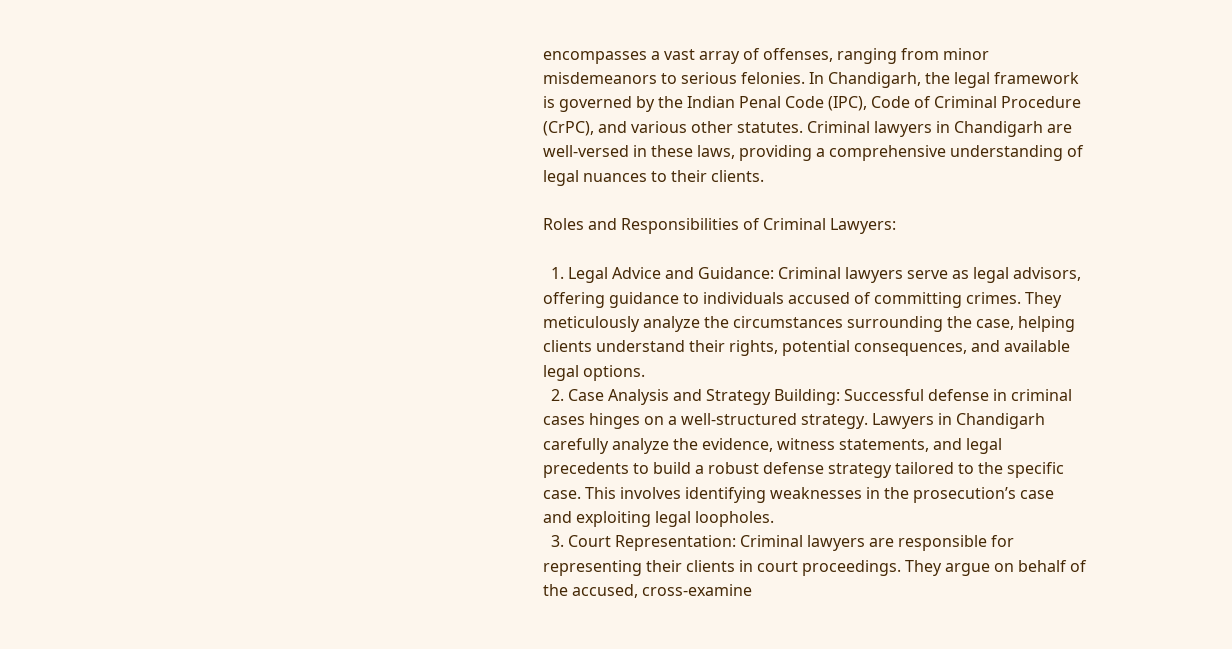encompasses a vast array of offenses, ranging from minor misdemeanors to serious felonies. In Chandigarh, the legal framework is governed by the Indian Penal Code (IPC), Code of Criminal Procedure (CrPC), and various other statutes. Criminal lawyers in Chandigarh are well-versed in these laws, providing a comprehensive understanding of legal nuances to their clients.

Roles and Responsibilities of Criminal Lawyers:

  1. Legal Advice and Guidance: Criminal lawyers serve as legal advisors, offering guidance to individuals accused of committing crimes. They meticulously analyze the circumstances surrounding the case, helping clients understand their rights, potential consequences, and available legal options.
  2. Case Analysis and Strategy Building: Successful defense in criminal cases hinges on a well-structured strategy. Lawyers in Chandigarh carefully analyze the evidence, witness statements, and legal precedents to build a robust defense strategy tailored to the specific case. This involves identifying weaknesses in the prosecution’s case and exploiting legal loopholes.
  3. Court Representation: Criminal lawyers are responsible for representing their clients in court proceedings. They argue on behalf of the accused, cross-examine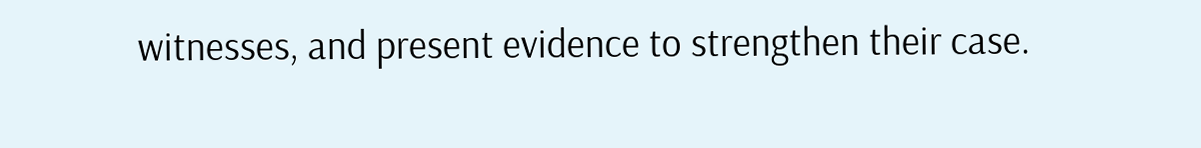witnesses, and present evidence to strengthen their case.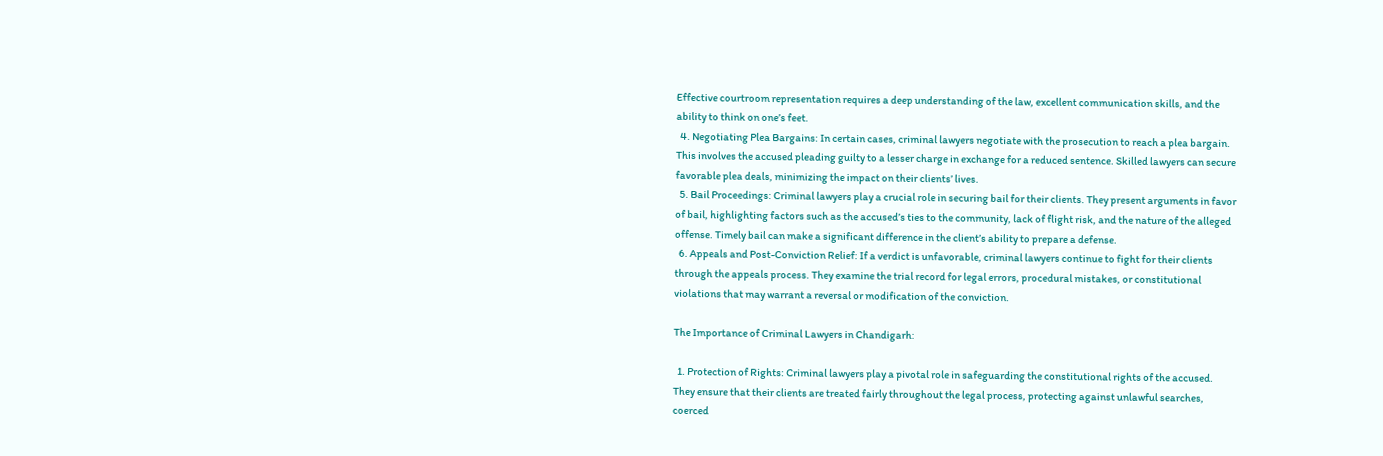Effective courtroom representation requires a deep understanding of the law, excellent communication skills, and the ability to think on one’s feet.
  4. Negotiating Plea Bargains: In certain cases, criminal lawyers negotiate with the prosecution to reach a plea bargain. This involves the accused pleading guilty to a lesser charge in exchange for a reduced sentence. Skilled lawyers can secure favorable plea deals, minimizing the impact on their clients’ lives.
  5. Bail Proceedings: Criminal lawyers play a crucial role in securing bail for their clients. They present arguments in favor of bail, highlighting factors such as the accused’s ties to the community, lack of flight risk, and the nature of the alleged offense. Timely bail can make a significant difference in the client’s ability to prepare a defense.
  6. Appeals and Post-Conviction Relief: If a verdict is unfavorable, criminal lawyers continue to fight for their clients through the appeals process. They examine the trial record for legal errors, procedural mistakes, or constitutional violations that may warrant a reversal or modification of the conviction.

The Importance of Criminal Lawyers in Chandigarh:

  1. Protection of Rights: Criminal lawyers play a pivotal role in safeguarding the constitutional rights of the accused. They ensure that their clients are treated fairly throughout the legal process, protecting against unlawful searches, coerced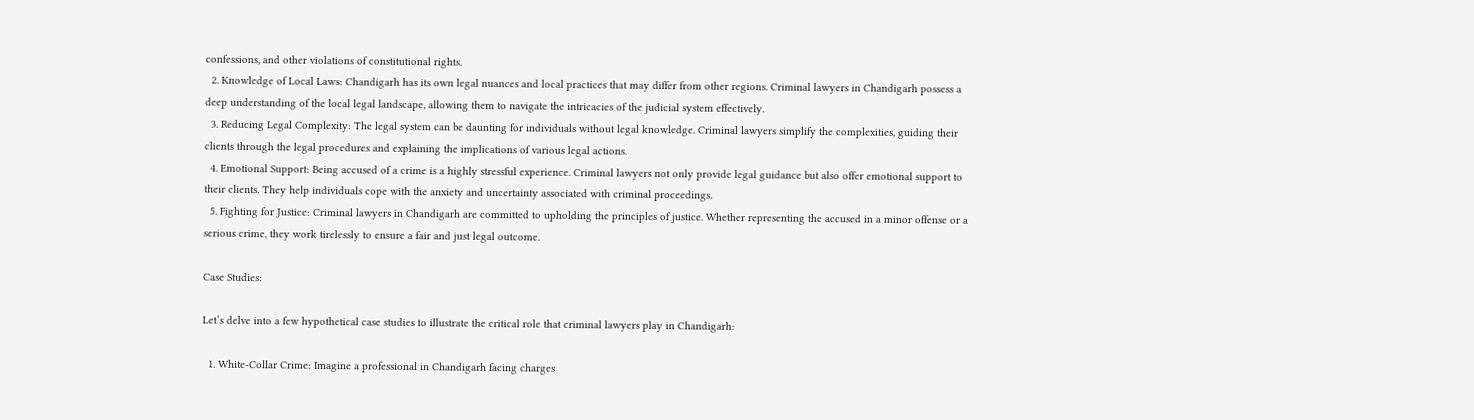confessions, and other violations of constitutional rights.
  2. Knowledge of Local Laws: Chandigarh has its own legal nuances and local practices that may differ from other regions. Criminal lawyers in Chandigarh possess a deep understanding of the local legal landscape, allowing them to navigate the intricacies of the judicial system effectively.
  3. Reducing Legal Complexity: The legal system can be daunting for individuals without legal knowledge. Criminal lawyers simplify the complexities, guiding their clients through the legal procedures and explaining the implications of various legal actions.
  4. Emotional Support: Being accused of a crime is a highly stressful experience. Criminal lawyers not only provide legal guidance but also offer emotional support to their clients. They help individuals cope with the anxiety and uncertainty associated with criminal proceedings.
  5. Fighting for Justice: Criminal lawyers in Chandigarh are committed to upholding the principles of justice. Whether representing the accused in a minor offense or a serious crime, they work tirelessly to ensure a fair and just legal outcome.

Case Studies:

Let’s delve into a few hypothetical case studies to illustrate the critical role that criminal lawyers play in Chandigarh:

  1. White-Collar Crime: Imagine a professional in Chandigarh facing charges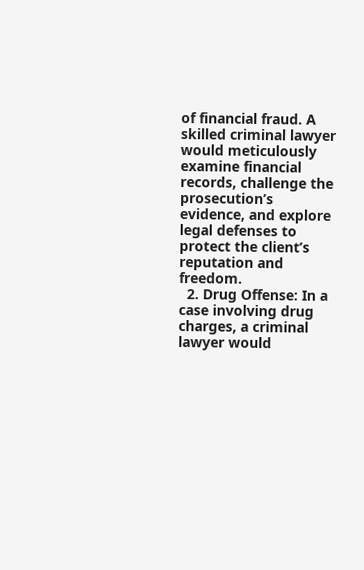of financial fraud. A skilled criminal lawyer would meticulously examine financial records, challenge the prosecution’s evidence, and explore legal defenses to protect the client’s reputation and freedom.
  2. Drug Offense: In a case involving drug charges, a criminal lawyer would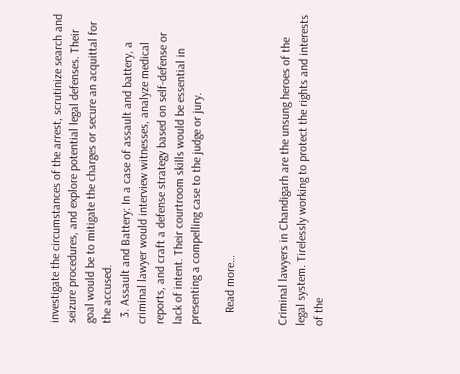investigate the circumstances of the arrest, scrutinize search and seizure procedures, and explore potential legal defenses. Their goal would be to mitigate the charges or secure an acquittal for the accused.
  3. Assault and Battery: In a case of assault and battery, a criminal lawyer would interview witnesses, analyze medical reports, and craft a defense strategy based on self-defense or lack of intent. Their courtroom skills would be essential in presenting a compelling case to the judge or jury.

    Read more…


Criminal lawyers in Chandigarh are the unsung heroes of the legal system. Tirelessly working to protect the rights and interests of the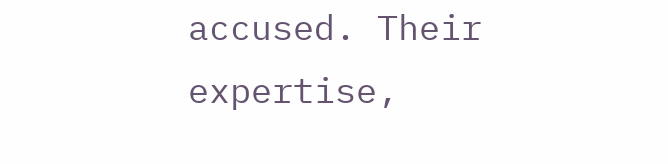accused. Their expertise,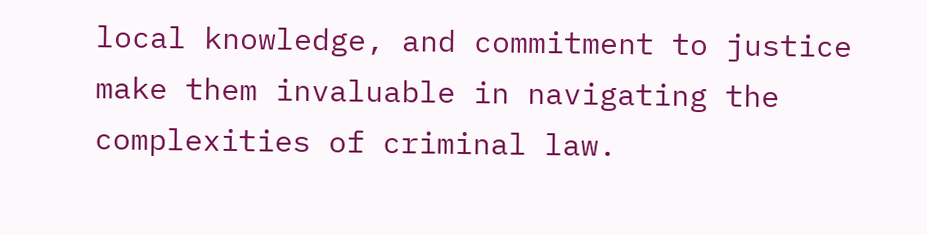local knowledge, and commitment to justice make them invaluable in navigating the complexities of criminal law.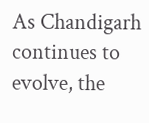As Chandigarh continues to evolve, the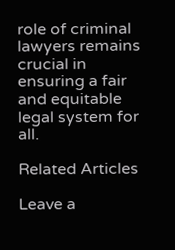role of criminal lawyers remains crucial in ensuring a fair and equitable legal system for all.

Related Articles

Leave a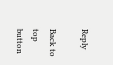Reply

Back to top button